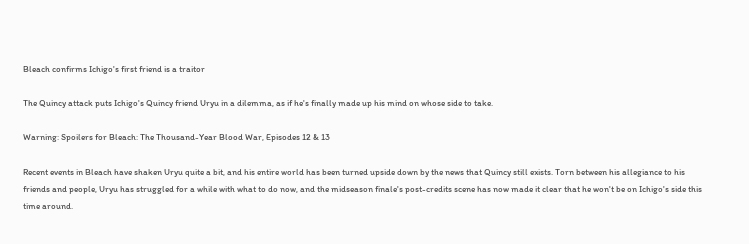Bleach confirms Ichigo's first friend is a traitor

The Quincy attack puts Ichigo's Quincy friend Uryu in a dilemma, as if he's finally made up his mind on whose side to take.

Warning: Spoilers for Bleach: The Thousand-Year Blood War, Episodes 12 & 13

Recent events in Bleach have shaken Uryu quite a bit, and his entire world has been turned upside down by the news that Quincy still exists. Torn between his allegiance to his friends and people, Uryu has struggled for a while with what to do now, and the midseason finale's post-credits scene has now made it clear that he won't be on Ichigo's side this time around.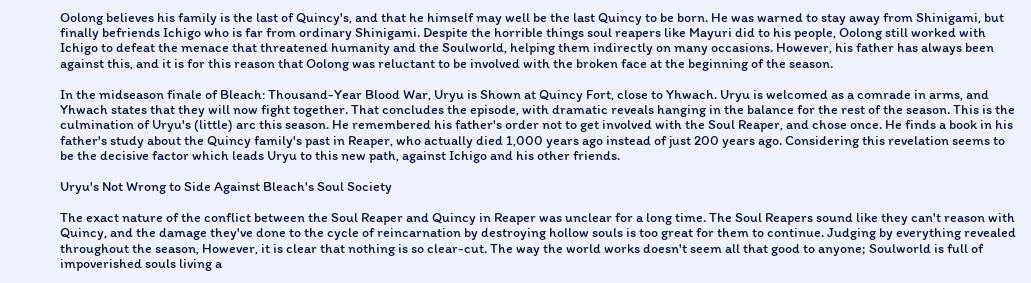Oolong believes his family is the last of Quincy's, and that he himself may well be the last Quincy to be born. He was warned to stay away from Shinigami, but finally befriends Ichigo who is far from ordinary Shinigami. Despite the horrible things soul reapers like Mayuri did to his people, Oolong still worked with Ichigo to defeat the menace that threatened humanity and the Soulworld, helping them indirectly on many occasions. However, his father has always been against this, and it is for this reason that Oolong was reluctant to be involved with the broken face at the beginning of the season.

In the midseason finale of Bleach: Thousand-Year Blood War, Uryu is Shown at Quincy Fort, close to Yhwach. Uryu is welcomed as a comrade in arms, and Yhwach states that they will now fight together. That concludes the episode, with dramatic reveals hanging in the balance for the rest of the season. This is the culmination of Uryu's (little) arc this season. He remembered his father's order not to get involved with the Soul Reaper, and chose once. He finds a book in his father's study about the Quincy family's past in Reaper, who actually died 1,000 years ago instead of just 200 years ago. Considering this revelation seems to be the decisive factor which leads Uryu to this new path, against Ichigo and his other friends.

Uryu's Not Wrong to Side Against Bleach's Soul Society

The exact nature of the conflict between the Soul Reaper and Quincy in Reaper was unclear for a long time. The Soul Reapers sound like they can't reason with Quincy, and the damage they've done to the cycle of reincarnation by destroying hollow souls is too great for them to continue. Judging by everything revealed throughout the season, However, it is clear that nothing is so clear-cut. The way the world works doesn't seem all that good to anyone; Soulworld is full of impoverished souls living a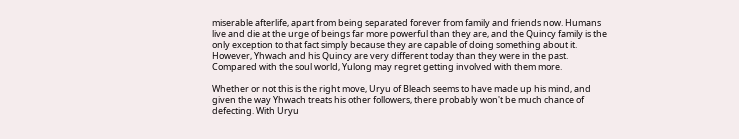miserable afterlife, apart from being separated forever from family and friends now. Humans live and die at the urge of beings far more powerful than they are, and the Quincy family is the only exception to that fact simply because they are capable of doing something about it. However, Yhwach and his Quincy are very different today than they were in the past. Compared with the soul world, Yulong may regret getting involved with them more.

Whether or not this is the right move, Uryu of Bleach seems to have made up his mind, and given the way Yhwach treats his other followers, there probably won't be much chance of defecting. With Uryu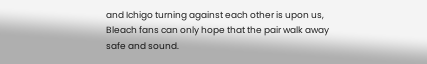and Ichigo turning against each other is upon us, Bleach fans can only hope that the pair walk away safe and sound.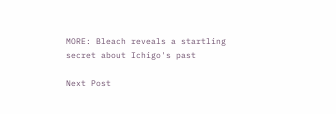MORE: Bleach reveals a startling secret about Ichigo's past

Next Post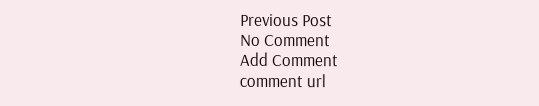Previous Post
No Comment
Add Comment
comment url